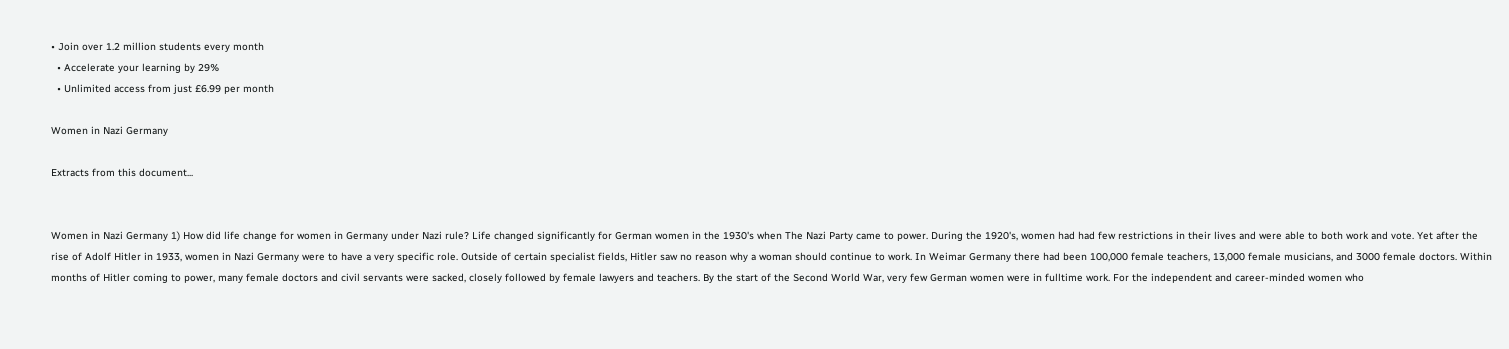• Join over 1.2 million students every month
  • Accelerate your learning by 29%
  • Unlimited access from just £6.99 per month

Women in Nazi Germany

Extracts from this document...


Women in Nazi Germany 1) How did life change for women in Germany under Nazi rule? Life changed significantly for German women in the 1930's when The Nazi Party came to power. During the 1920's, women had had few restrictions in their lives and were able to both work and vote. Yet after the rise of Adolf Hitler in 1933, women in Nazi Germany were to have a very specific role. Outside of certain specialist fields, Hitler saw no reason why a woman should continue to work. In Weimar Germany there had been 100,000 female teachers, 13,000 female musicians, and 3000 female doctors. Within months of Hitler coming to power, many female doctors and civil servants were sacked, closely followed by female lawyers and teachers. By the start of the Second World War, very few German women were in fulltime work. For the independent and career-minded women who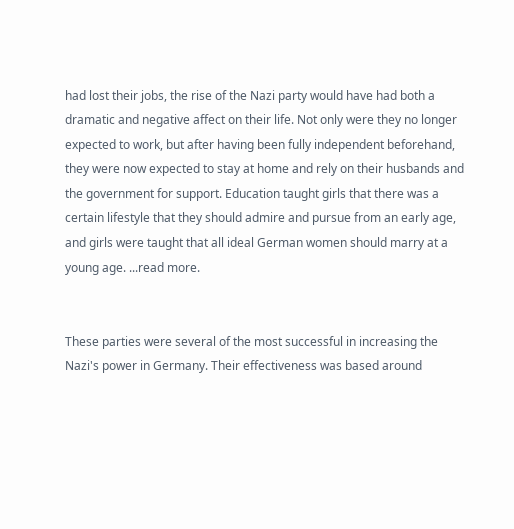had lost their jobs, the rise of the Nazi party would have had both a dramatic and negative affect on their life. Not only were they no longer expected to work, but after having been fully independent beforehand, they were now expected to stay at home and rely on their husbands and the government for support. Education taught girls that there was a certain lifestyle that they should admire and pursue from an early age, and girls were taught that all ideal German women should marry at a young age. ...read more.


These parties were several of the most successful in increasing the Nazi's power in Germany. Their effectiveness was based around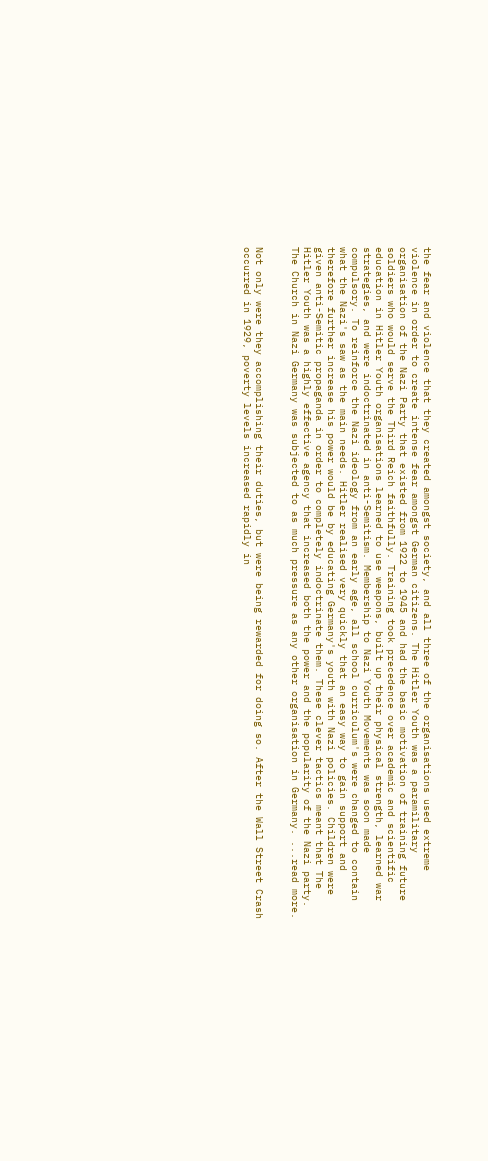the fear and violence that they created amongst society, and all three of the organisations used extreme violence in order to create intense fear amongst German citizens. The Hitler Youth was a paramilitary organisation of the Nazi Party that existed from 1922 to 1945 and had the basic motivation of training future soldiers who would serve the Third Reich faithfully. Training took precedence over academic and scientific education in Hitler Youth organisations learned to use weapons, built up their physical strength, learned war strategies, and were indoctrinated in anti-Semitism. Membership to Nazi Youth Movements was soon made compulsory. To reinforce the Nazi ideology from an early age, all school curriculum's were changed to contain what the Nazi's saw as the main needs. Hitler realised very quickly that an easy way to gain support and therefore further increase his power would be by educating Germany's youth with Nazi policies. Children were given anti-Semitic propaganda in order to completely indoctrinate them. These clever tactics meant that The Hitler Youth was a highly effective agency that increased both the power and the popularity of the Nazi party. The Church in Nazi Germany was subjected to as much pressure as any other organisation in Germany. ...read more.


Not only were they accomplishing their duties, but were being rewarded for doing so. After the Wall Street Crash occurred in 1929, poverty levels increased rapidly in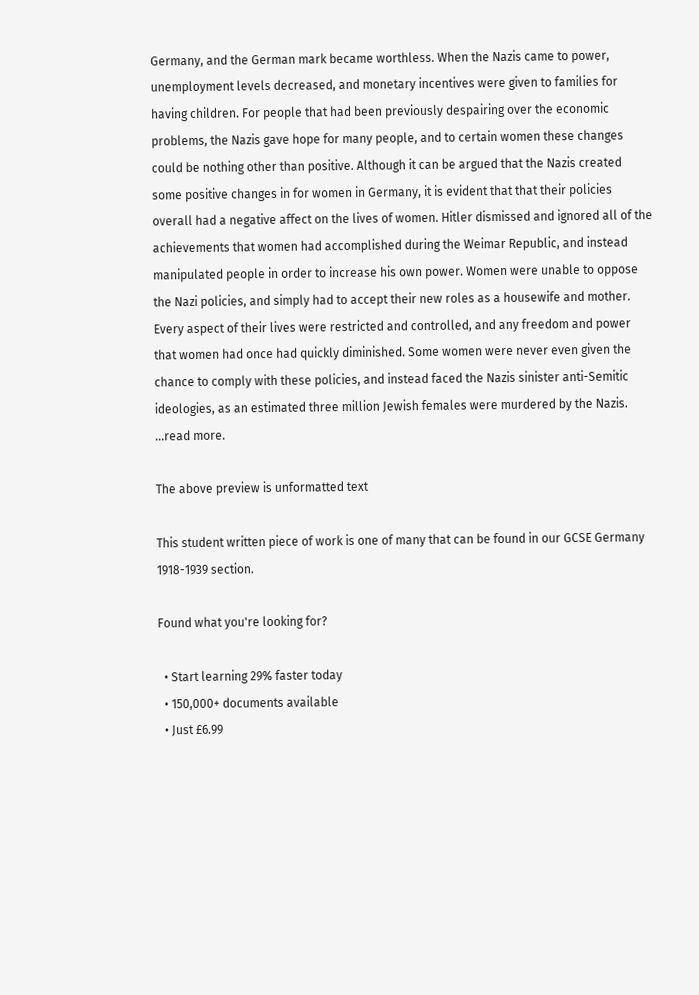Germany, and the German mark became worthless. When the Nazis came to power, unemployment levels decreased, and monetary incentives were given to families for having children. For people that had been previously despairing over the economic problems, the Nazis gave hope for many people, and to certain women these changes could be nothing other than positive. Although it can be argued that the Nazis created some positive changes in for women in Germany, it is evident that that their policies overall had a negative affect on the lives of women. Hitler dismissed and ignored all of the achievements that women had accomplished during the Weimar Republic, and instead manipulated people in order to increase his own power. Women were unable to oppose the Nazi policies, and simply had to accept their new roles as a housewife and mother. Every aspect of their lives were restricted and controlled, and any freedom and power that women had once had quickly diminished. Some women were never even given the chance to comply with these policies, and instead faced the Nazis sinister anti-Semitic ideologies, as an estimated three million Jewish females were murdered by the Nazis. ...read more.

The above preview is unformatted text

This student written piece of work is one of many that can be found in our GCSE Germany 1918-1939 section.

Found what you're looking for?

  • Start learning 29% faster today
  • 150,000+ documents available
  • Just £6.99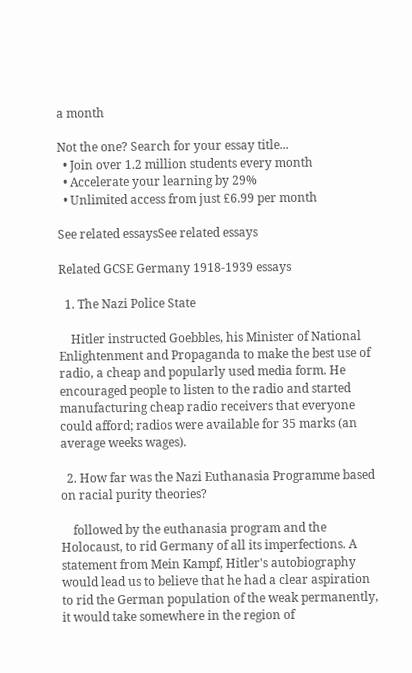a month

Not the one? Search for your essay title...
  • Join over 1.2 million students every month
  • Accelerate your learning by 29%
  • Unlimited access from just £6.99 per month

See related essaysSee related essays

Related GCSE Germany 1918-1939 essays

  1. The Nazi Police State

    Hitler instructed Goebbles, his Minister of National Enlightenment and Propaganda to make the best use of radio, a cheap and popularly used media form. He encouraged people to listen to the radio and started manufacturing cheap radio receivers that everyone could afford; radios were available for 35 marks (an average weeks wages).

  2. How far was the Nazi Euthanasia Programme based on racial purity theories?

    followed by the euthanasia program and the Holocaust, to rid Germany of all its imperfections. A statement from Mein Kampf, Hitler's autobiography would lead us to believe that he had a clear aspiration to rid the German population of the weak permanently, it would take somewhere in the region of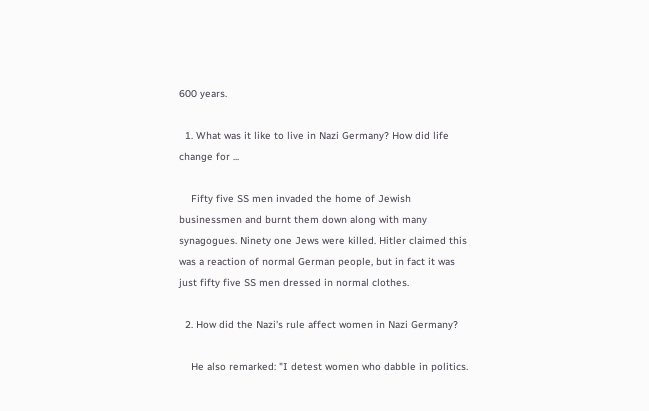600 years.

  1. What was it like to live in Nazi Germany? How did life change for ...

    Fifty five SS men invaded the home of Jewish businessmen and burnt them down along with many synagogues. Ninety one Jews were killed. Hitler claimed this was a reaction of normal German people, but in fact it was just fifty five SS men dressed in normal clothes.

  2. How did the Nazi's rule affect women in Nazi Germany?

    He also remarked: "I detest women who dabble in politics.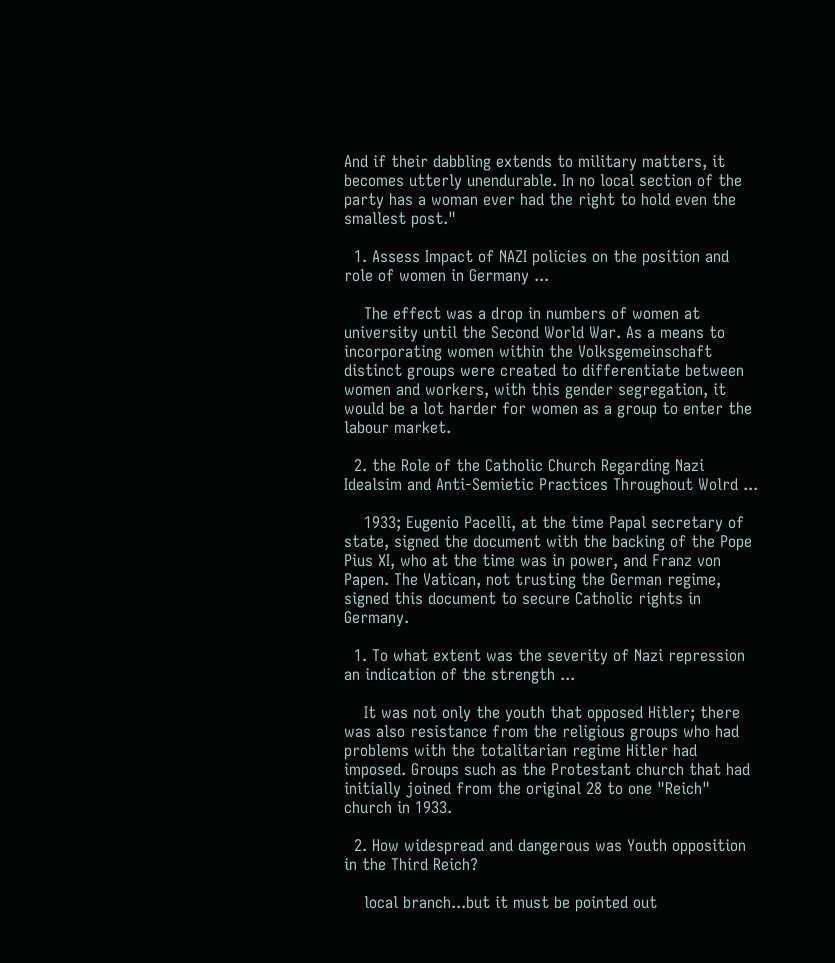And if their dabbling extends to military matters, it becomes utterly unendurable. In no local section of the party has a woman ever had the right to hold even the smallest post."

  1. Assess Impact of NAZI policies on the position and role of women in Germany ...

    The effect was a drop in numbers of women at university until the Second World War. As a means to incorporating women within the Volksgemeinschaft distinct groups were created to differentiate between women and workers, with this gender segregation, it would be a lot harder for women as a group to enter the labour market.

  2. the Role of the Catholic Church Regarding Nazi Idealsim and Anti-Semietic Practices Throughout Wolrd ...

    1933; Eugenio Pacelli, at the time Papal secretary of state, signed the document with the backing of the Pope Pius XI, who at the time was in power, and Franz von Papen. The Vatican, not trusting the German regime, signed this document to secure Catholic rights in Germany.

  1. To what extent was the severity of Nazi repression an indication of the strength ...

    It was not only the youth that opposed Hitler; there was also resistance from the religious groups who had problems with the totalitarian regime Hitler had imposed. Groups such as the Protestant church that had initially joined from the original 28 to one "Reich" church in 1933.

  2. How widespread and dangerous was Youth opposition in the Third Reich?

    local branch...but it must be pointed out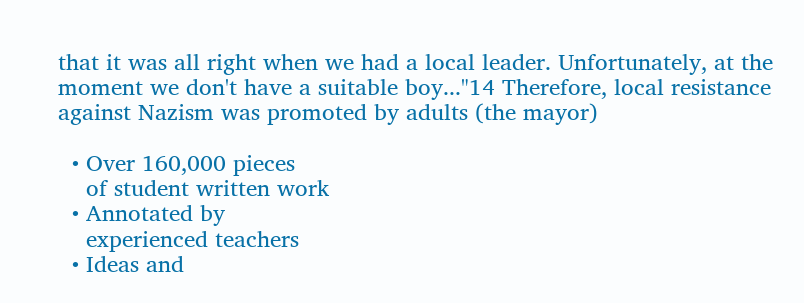that it was all right when we had a local leader. Unfortunately, at the moment we don't have a suitable boy..."14 Therefore, local resistance against Nazism was promoted by adults (the mayor)

  • Over 160,000 pieces
    of student written work
  • Annotated by
    experienced teachers
  • Ideas and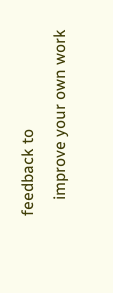feedback to
    improve your own work